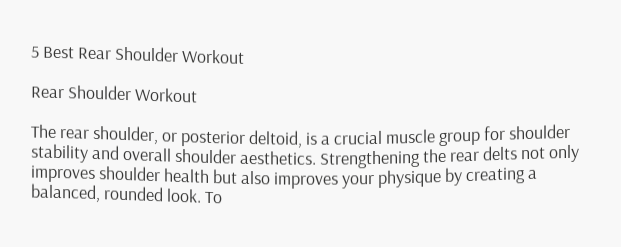5 Best Rear Shoulder Workout

Rear Shoulder Workout

The rear shoulder, or posterior deltoid, is a crucial muscle group for shoulder stability and overall shoulder aesthetics. Strengthening the rear delts not only improves shoulder health but also improves your physique by creating a balanced, rounded look. To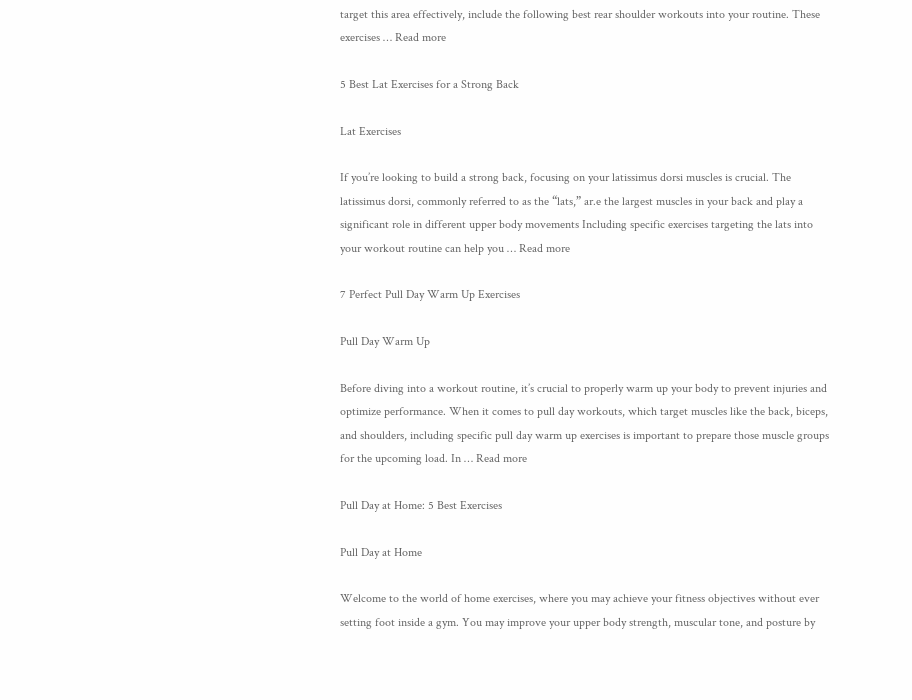target this area effectively, include the following best rear shoulder workouts into your routine. These exercises … Read more

5 Best Lat Exercises for a Strong Back

Lat Exercises

If you’re looking to build a strong back, focusing on your latissimus dorsi muscles is crucial. The latissimus dorsi, commonly referred to as the “lats,” ar.e the largest muscles in your back and play a significant role in different upper body movements Including specific exercises targeting the lats into your workout routine can help you … Read more

7 Perfect Pull Day Warm Up Exercises

Pull Day Warm Up

Before diving into a workout routine, it’s crucial to properly warm up your body to prevent injuries and optimize performance. When it comes to pull day workouts, which target muscles like the back, biceps, and shoulders, including specific pull day warm up exercises is important to prepare those muscle groups for the upcoming load. In … Read more

Pull Day at Home: 5 Best Exercises

Pull Day at Home

Welcome to the world of home exercises, where you may achieve your fitness objectives without ever setting foot inside a gym. You may improve your upper body strength, muscular tone, and posture by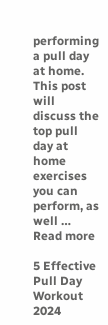performing a pull day at home. This post will discuss the top pull day at home exercises you can perform, as well … Read more

5 Effective Pull Day Workout 2024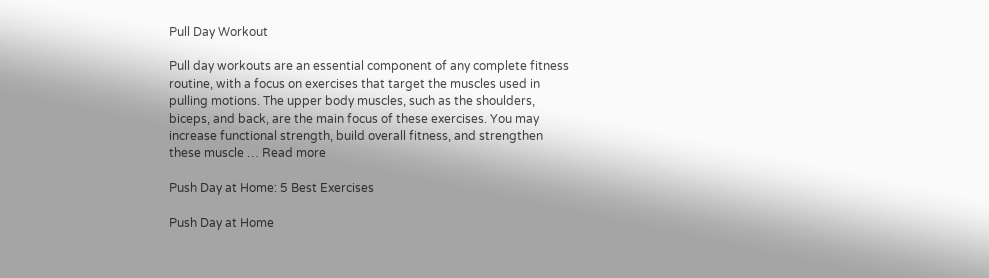Pull Day Workout

Pull day workouts are an essential component of any complete fitness routine, with a focus on exercises that target the muscles used in pulling motions. The upper body muscles, such as the shoulders, biceps, and back, are the main focus of these exercises. You may increase functional strength, build overall fitness, and strengthen these muscle … Read more

Push Day at Home: 5 Best Exercises

Push Day at Home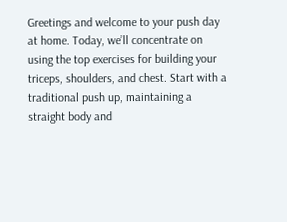Greetings and welcome to your push day at home. Today, we’ll concentrate on using the top exercises for building your triceps, shoulders, and chest. Start with a traditional push up, maintaining a straight body and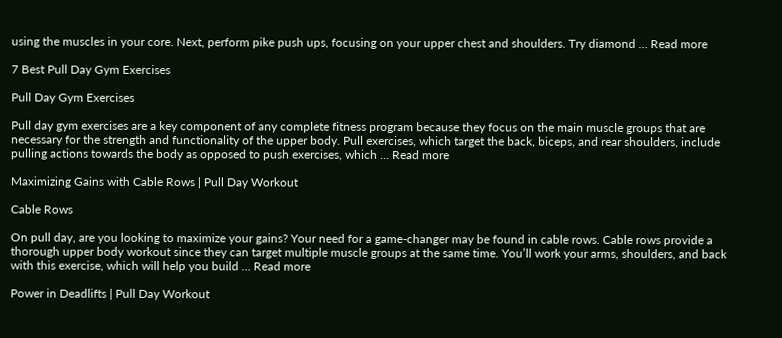using the muscles in your core. Next, perform pike push ups, focusing on your upper chest and shoulders. Try diamond … Read more

7 Best Pull Day Gym Exercises

Pull Day Gym Exercises

Pull day gym exercises are a key component of any complete fitness program because they focus on the main muscle groups that are necessary for the strength and functionality of the upper body. Pull exercises, which target the back, biceps, and rear shoulders, include pulling actions towards the body as opposed to push exercises, which … Read more

Maximizing Gains with Cable Rows | Pull Day Workout

Cable Rows

On pull day, are you looking to maximize your gains? Your need for a game-changer may be found in cable rows. Cable rows provide a thorough upper body workout since they can target multiple muscle groups at the same time. You’ll work your arms, shoulders, and back with this exercise, which will help you build … Read more

Power in Deadlifts | Pull Day Workout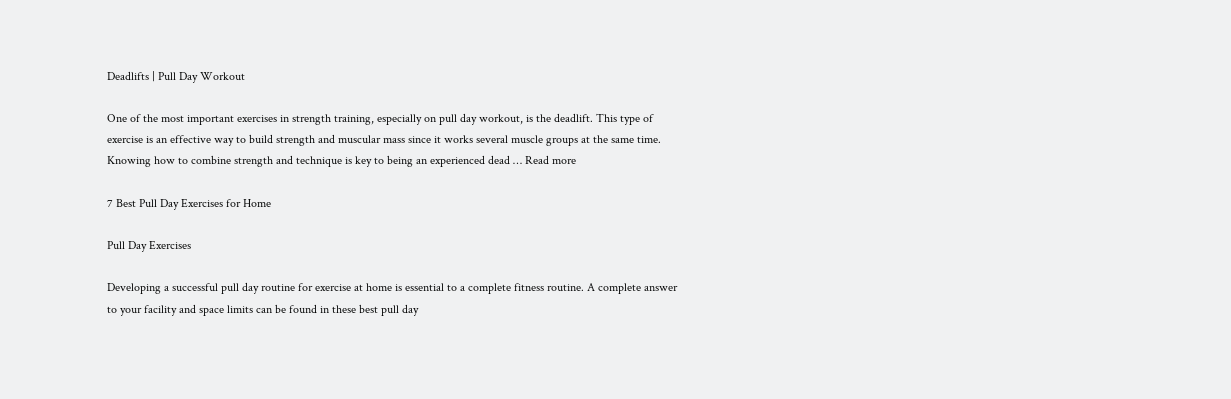Deadlifts | Pull Day Workout

One of the most important exercises in strength training, especially on pull day workout, is the deadlift. This type of exercise is an effective way to build strength and muscular mass since it works several muscle groups at the same time. Knowing how to combine strength and technique is key to being an experienced dead … Read more

7 Best Pull Day Exercises for Home

Pull Day Exercises

Developing a successful pull day routine for exercise at home is essential to a complete fitness routine. A complete answer to your facility and space limits can be found in these best pull day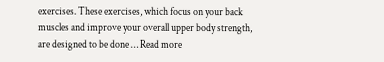exercises. These exercises, which focus on your back muscles and improve your overall upper body strength, are designed to be done … Read more